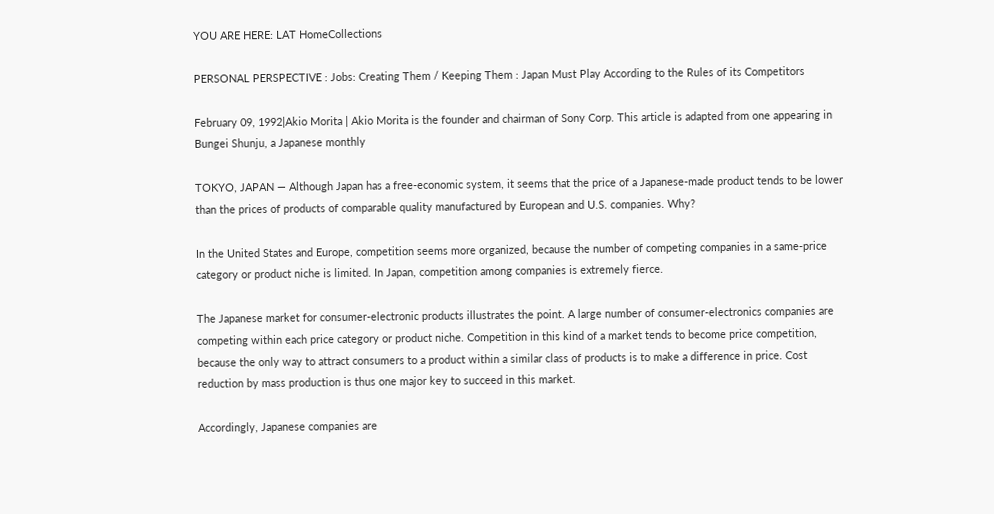YOU ARE HERE: LAT HomeCollections

PERSONAL PERSPECTIVE : Jobs: Creating Them / Keeping Them : Japan Must Play According to the Rules of its Competitors

February 09, 1992|Akio Morita | Akio Morita is the founder and chairman of Sony Corp. This article is adapted from one appearing in Bungei Shunju, a Japanese monthly

TOKYO, JAPAN — Although Japan has a free-economic system, it seems that the price of a Japanese-made product tends to be lower than the prices of products of comparable quality manufactured by European and U.S. companies. Why?

In the United States and Europe, competition seems more organized, because the number of competing companies in a same-price category or product niche is limited. In Japan, competition among companies is extremely fierce.

The Japanese market for consumer-electronic products illustrates the point. A large number of consumer-electronics companies are competing within each price category or product niche. Competition in this kind of a market tends to become price competition, because the only way to attract consumers to a product within a similar class of products is to make a difference in price. Cost reduction by mass production is thus one major key to succeed in this market.

Accordingly, Japanese companies are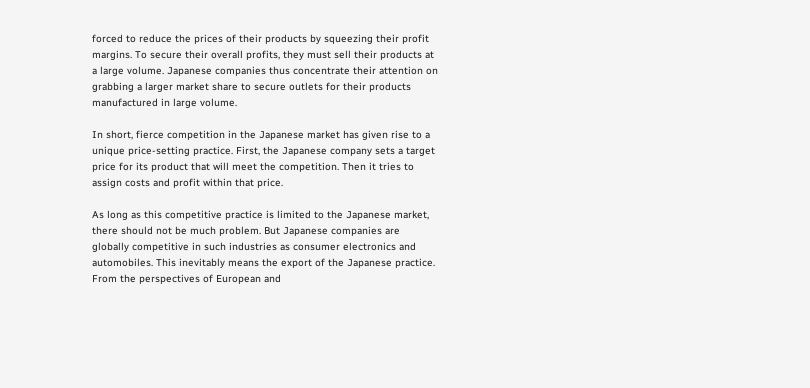forced to reduce the prices of their products by squeezing their profit margins. To secure their overall profits, they must sell their products at a large volume. Japanese companies thus concentrate their attention on grabbing a larger market share to secure outlets for their products manufactured in large volume.

In short, fierce competition in the Japanese market has given rise to a unique price-setting practice. First, the Japanese company sets a target price for its product that will meet the competition. Then it tries to assign costs and profit within that price.

As long as this competitive practice is limited to the Japanese market, there should not be much problem. But Japanese companies are globally competitive in such industries as consumer electronics and automobiles. This inevitably means the export of the Japanese practice. From the perspectives of European and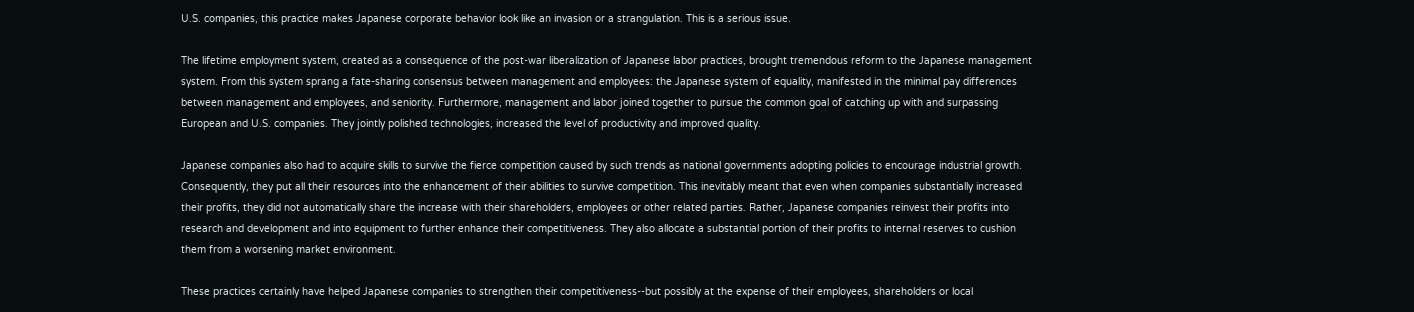U.S. companies, this practice makes Japanese corporate behavior look like an invasion or a strangulation. This is a serious issue.

The lifetime employment system, created as a consequence of the post-war liberalization of Japanese labor practices, brought tremendous reform to the Japanese management system. From this system sprang a fate-sharing consensus between management and employees: the Japanese system of equality, manifested in the minimal pay differences between management and employees, and seniority. Furthermore, management and labor joined together to pursue the common goal of catching up with and surpassing European and U.S. companies. They jointly polished technologies, increased the level of productivity and improved quality.

Japanese companies also had to acquire skills to survive the fierce competition caused by such trends as national governments adopting policies to encourage industrial growth. Consequently, they put all their resources into the enhancement of their abilities to survive competition. This inevitably meant that even when companies substantially increased their profits, they did not automatically share the increase with their shareholders, employees or other related parties. Rather, Japanese companies reinvest their profits into research and development and into equipment to further enhance their competitiveness. They also allocate a substantial portion of their profits to internal reserves to cushion them from a worsening market environment.

These practices certainly have helped Japanese companies to strengthen their competitiveness--but possibly at the expense of their employees, shareholders or local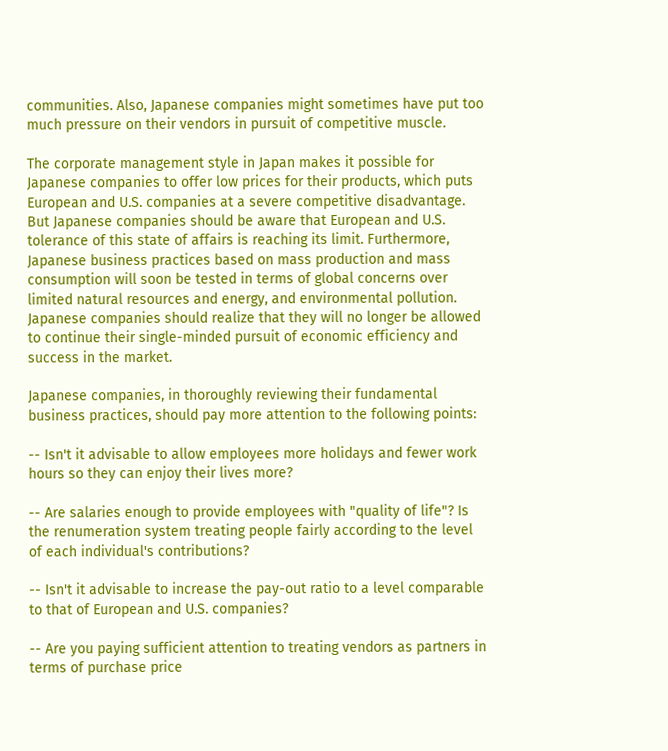communities. Also, Japanese companies might sometimes have put too much pressure on their vendors in pursuit of competitive muscle.

The corporate management style in Japan makes it possible for Japanese companies to offer low prices for their products, which puts European and U.S. companies at a severe competitive disadvantage. But Japanese companies should be aware that European and U.S. tolerance of this state of affairs is reaching its limit. Furthermore, Japanese business practices based on mass production and mass consumption will soon be tested in terms of global concerns over limited natural resources and energy, and environmental pollution. Japanese companies should realize that they will no longer be allowed to continue their single-minded pursuit of economic efficiency and success in the market.

Japanese companies, in thoroughly reviewing their fundamental business practices, should pay more attention to the following points:

-- Isn't it advisable to allow employees more holidays and fewer work hours so they can enjoy their lives more?

-- Are salaries enough to provide employees with "quality of life"? Is the renumeration system treating people fairly according to the level of each individual's contributions?

-- Isn't it advisable to increase the pay-out ratio to a level comparable to that of European and U.S. companies?

-- Are you paying sufficient attention to treating vendors as partners in terms of purchase price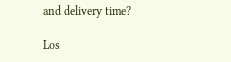and delivery time?

Los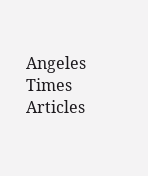Angeles Times Articles